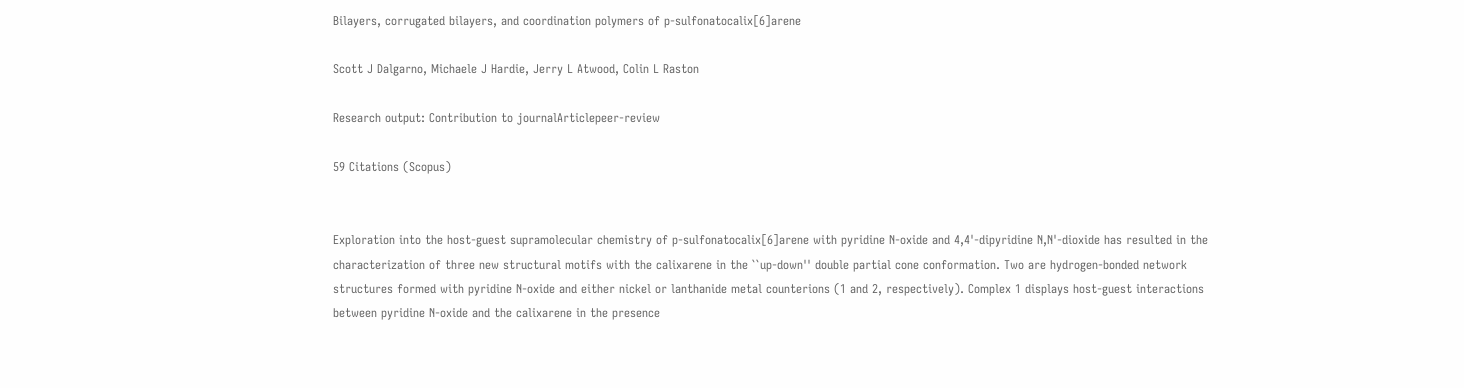Bilayers, corrugated bilayers, and coordination polymers of p-sulfonatocalix[6]arene

Scott J Dalgarno, Michaele J Hardie, Jerry L Atwood, Colin L Raston

Research output: Contribution to journalArticlepeer-review

59 Citations (Scopus)


Exploration into the host-guest supramolecular chemistry of p-sulfonatocalix[6]arene with pyridine N-oxide and 4,4'-dipyridine N,N'-dioxide has resulted in the characterization of three new structural motifs with the calixarene in the ``up-down'' double partial cone conformation. Two are hydrogen-bonded network structures formed with pyridine N-oxide and either nickel or lanthanide metal counterions (1 and 2, respectively). Complex 1 displays host-guest interactions between pyridine N-oxide and the calixarene in the presence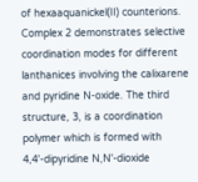of hexaaquanickel(II) counterions. Complex 2 demonstrates selective coordination modes for different lanthanices involving the calixarene and pyridine N-oxide. The third structure, 3, is a coordination polymer which is formed with 4,4'-dipyridine N,N'-dioxide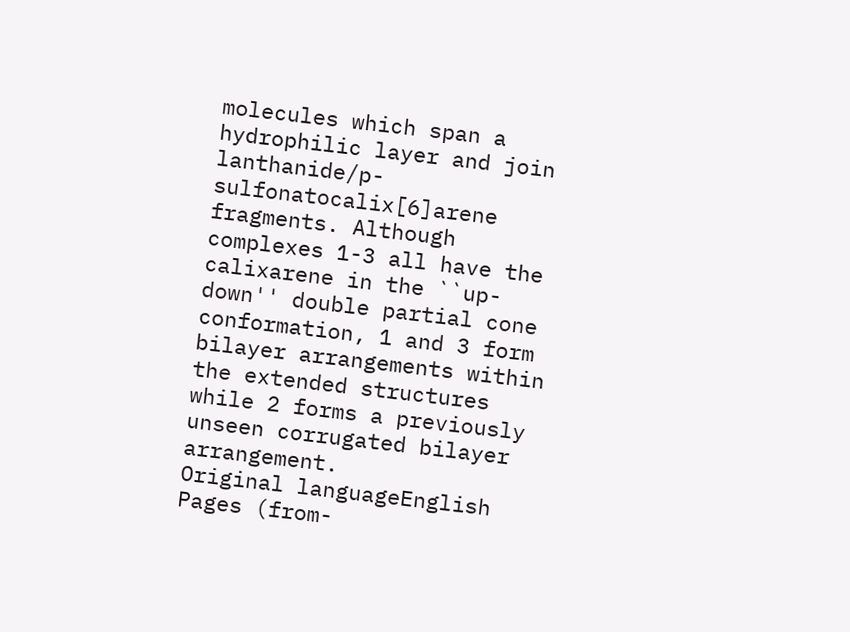molecules which span a hydrophilic layer and join lanthanide/p-sulfonatocalix[6]arene fragments. Although complexes 1-3 all have the calixarene in the ``up-down'' double partial cone conformation, 1 and 3 form bilayer arrangements within the extended structures while 2 forms a previously unseen corrugated bilayer arrangement.
Original languageEnglish
Pages (from-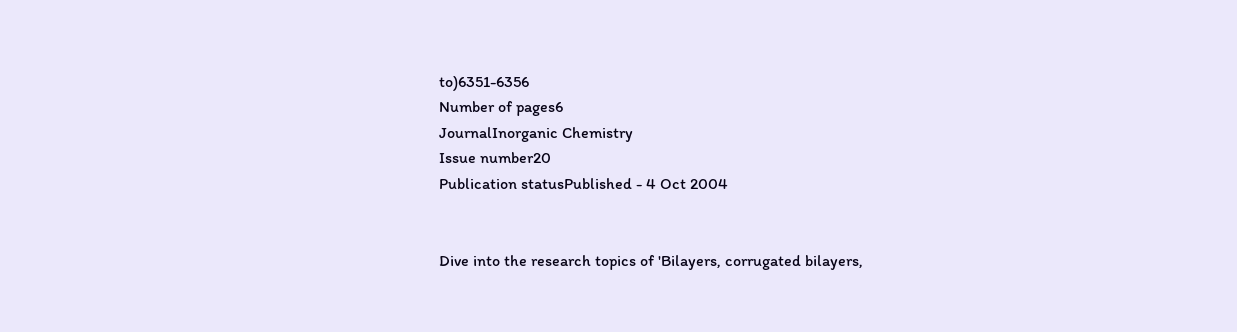to)6351-6356
Number of pages6
JournalInorganic Chemistry
Issue number20
Publication statusPublished - 4 Oct 2004


Dive into the research topics of 'Bilayers, corrugated bilayers,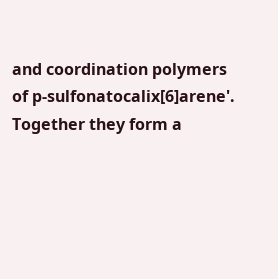and coordination polymers of p-sulfonatocalix[6]arene'. Together they form a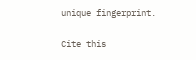unique fingerprint.

Cite this